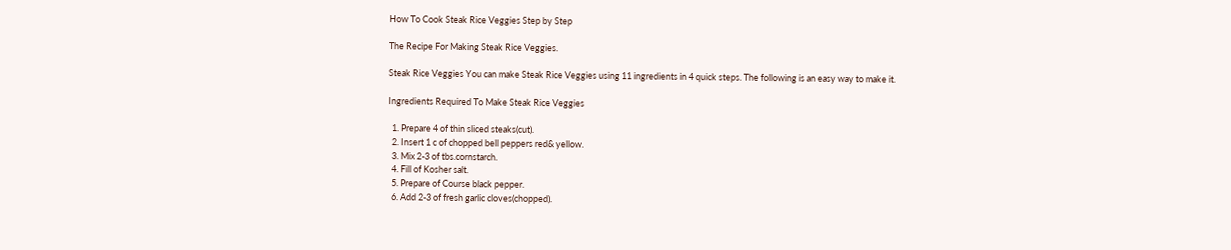How To Cook Steak Rice Veggies Step by Step

The Recipe For Making Steak Rice Veggies.

Steak Rice Veggies You can make Steak Rice Veggies using 11 ingredients in 4 quick steps. The following is an easy way to make it.

Ingredients Required To Make Steak Rice Veggies

  1. Prepare 4 of thin sliced steaks(cut).
  2. Insert 1 c of chopped bell peppers red& yellow.
  3. Mix 2-3 of tbs.cornstarch.
  4. Fill of Kosher salt.
  5. Prepare of Course black pepper.
  6. Add 2-3 of fresh garlic cloves(chopped).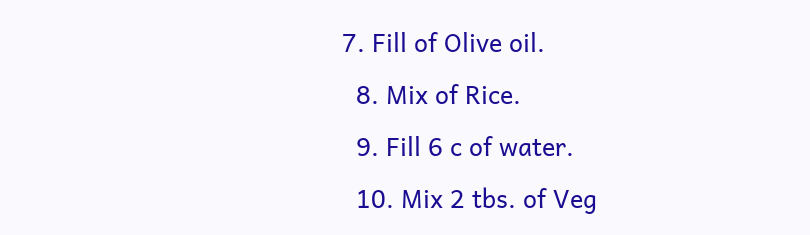7. Fill of Olive oil.
  8. Mix of Rice.
  9. Fill 6 c of water.
  10. Mix 2 tbs. of Veg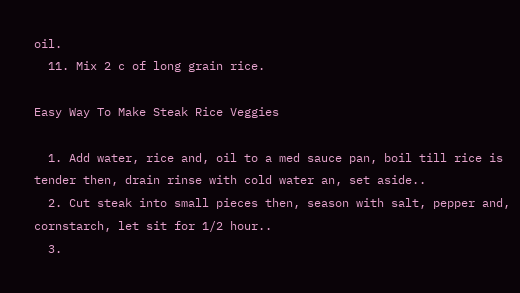oil.
  11. Mix 2 c of long grain rice.

Easy Way To Make Steak Rice Veggies

  1. Add water, rice and, oil to a med sauce pan, boil till rice is tender then, drain rinse with cold water an, set aside..
  2. Cut steak into small pieces then, season with salt, pepper and, cornstarch, let sit for 1/2 hour..
  3.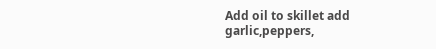Add oil to skillet add garlic,peppers,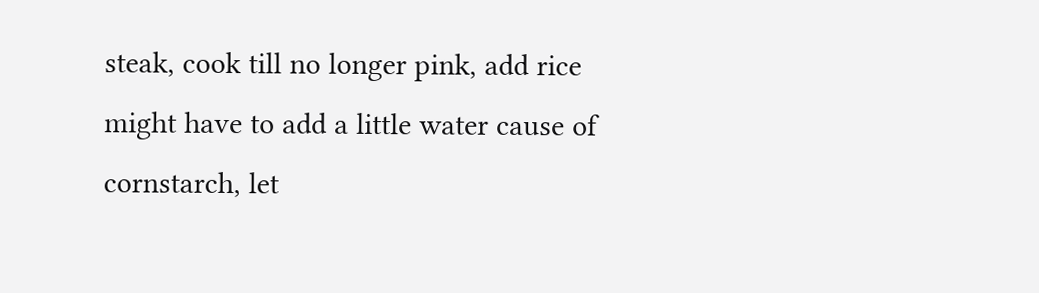steak, cook till no longer pink, add rice might have to add a little water cause of cornstarch, let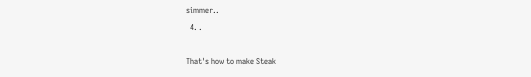simmer..
  4. .

That's how to make Steak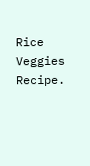Rice Veggies Recipe.